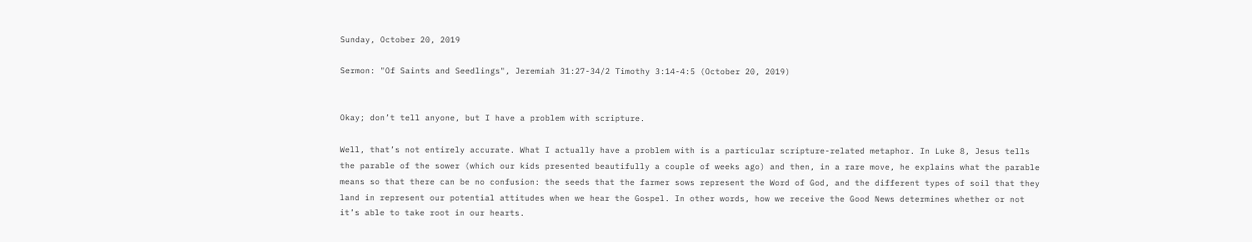Sunday, October 20, 2019

Sermon: "Of Saints and Seedlings", Jeremiah 31:27-34/2 Timothy 3:14-4:5 (October 20, 2019)


Okay; don’t tell anyone, but I have a problem with scripture.

Well, that’s not entirely accurate. What I actually have a problem with is a particular scripture-related metaphor. In Luke 8, Jesus tells the parable of the sower (which our kids presented beautifully a couple of weeks ago) and then, in a rare move, he explains what the parable means so that there can be no confusion: the seeds that the farmer sows represent the Word of God, and the different types of soil that they land in represent our potential attitudes when we hear the Gospel. In other words, how we receive the Good News determines whether or not it’s able to take root in our hearts.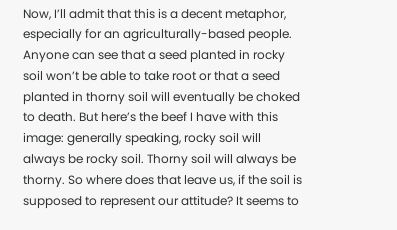Now, I’ll admit that this is a decent metaphor, especially for an agriculturally-based people. Anyone can see that a seed planted in rocky soil won’t be able to take root or that a seed planted in thorny soil will eventually be choked to death. But here’s the beef I have with this image: generally speaking, rocky soil will always be rocky soil. Thorny soil will always be thorny. So where does that leave us, if the soil is supposed to represent our attitude? It seems to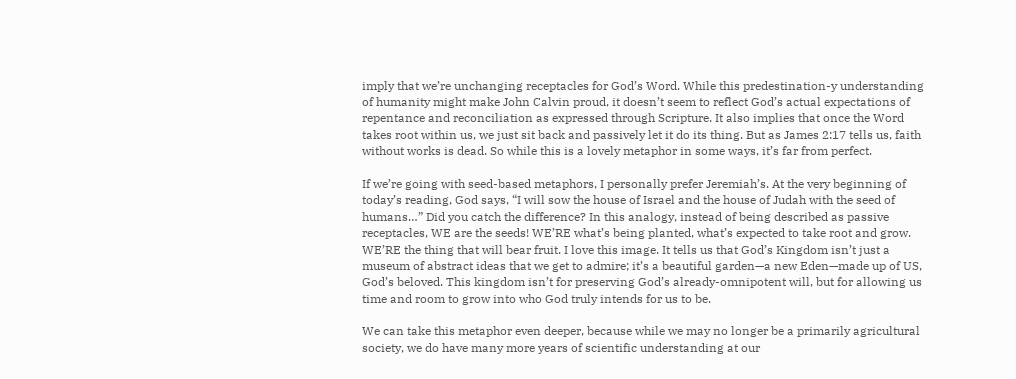imply that we’re unchanging receptacles for God’s Word. While this predestination-y understanding of humanity might make John Calvin proud, it doesn’t seem to reflect God’s actual expectations of repentance and reconciliation as expressed through Scripture. It also implies that once the Word takes root within us, we just sit back and passively let it do its thing. But as James 2:17 tells us, faith without works is dead. So while this is a lovely metaphor in some ways, it’s far from perfect.

If we’re going with seed-based metaphors, I personally prefer Jeremiah’s. At the very beginning of today’s reading, God says, “I will sow the house of Israel and the house of Judah with the seed of humans…” Did you catch the difference? In this analogy, instead of being described as passive receptacles, WE are the seeds! WE’RE what’s being planted, what’s expected to take root and grow. WE’RE the thing that will bear fruit. I love this image. It tells us that God’s Kingdom isn’t just a museum of abstract ideas that we get to admire; it’s a beautiful garden—a new Eden—made up of US, God’s beloved. This kingdom isn’t for preserving God’s already-omnipotent will, but for allowing us time and room to grow into who God truly intends for us to be.

We can take this metaphor even deeper, because while we may no longer be a primarily agricultural society, we do have many more years of scientific understanding at our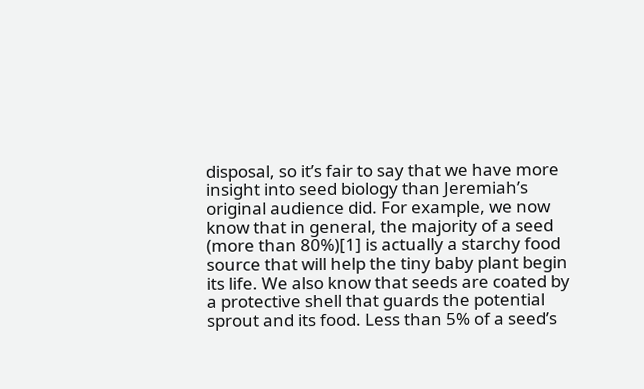disposal, so it’s fair to say that we have more insight into seed biology than Jeremiah’s original audience did. For example, we now know that in general, the majority of a seed (more than 80%)[1] is actually a starchy food source that will help the tiny baby plant begin its life. We also know that seeds are coated by a protective shell that guards the potential sprout and its food. Less than 5% of a seed’s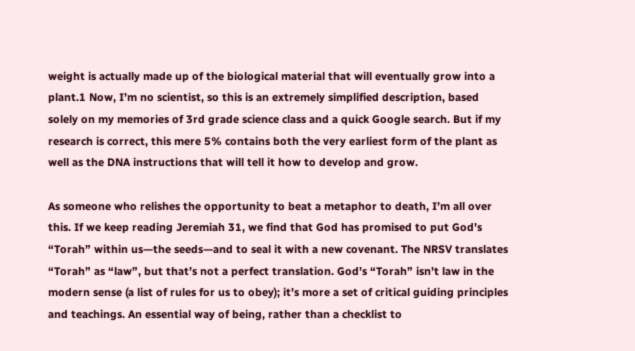weight is actually made up of the biological material that will eventually grow into a plant.1 Now, I’m no scientist, so this is an extremely simplified description, based solely on my memories of 3rd grade science class and a quick Google search. But if my research is correct, this mere 5% contains both the very earliest form of the plant as well as the DNA instructions that will tell it how to develop and grow.

As someone who relishes the opportunity to beat a metaphor to death, I’m all over this. If we keep reading Jeremiah 31, we find that God has promised to put God’s “Torah” within us—the seeds—and to seal it with a new covenant. The NRSV translates “Torah” as “law”, but that’s not a perfect translation. God’s “Torah” isn’t law in the modern sense (a list of rules for us to obey); it’s more a set of critical guiding principles and teachings. An essential way of being, rather than a checklist to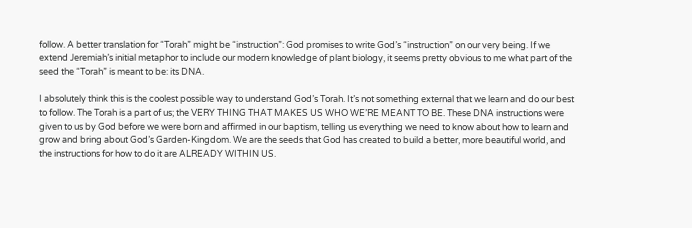follow. A better translation for “Torah” might be “instruction”: God promises to write God’s “instruction” on our very being. If we extend Jeremiah’s initial metaphor to include our modern knowledge of plant biology, it seems pretty obvious to me what part of the seed the “Torah” is meant to be: its DNA.

I absolutely think this is the coolest possible way to understand God’s Torah. It’s not something external that we learn and do our best to follow. The Torah is a part of us; the VERY THING THAT MAKES US WHO WE’RE MEANT TO BE. These DNA instructions were given to us by God before we were born and affirmed in our baptism, telling us everything we need to know about how to learn and grow and bring about God’s Garden-Kingdom. We are the seeds that God has created to build a better, more beautiful world, and the instructions for how to do it are ALREADY WITHIN US.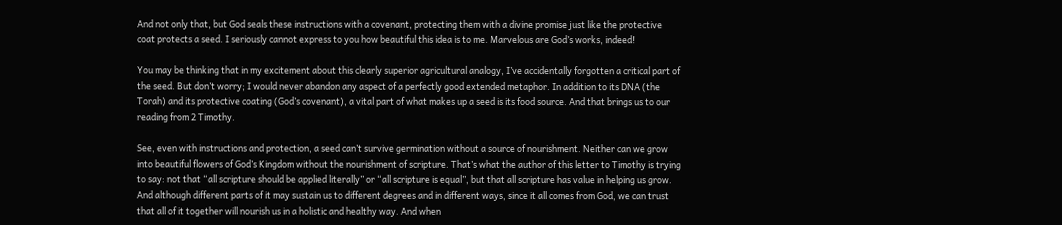And not only that, but God seals these instructions with a covenant, protecting them with a divine promise just like the protective coat protects a seed. I seriously cannot express to you how beautiful this idea is to me. Marvelous are God’s works, indeed!

You may be thinking that in my excitement about this clearly superior agricultural analogy, I’ve accidentally forgotten a critical part of the seed. But don’t worry; I would never abandon any aspect of a perfectly good extended metaphor. In addition to its DNA (the Torah) and its protective coating (God’s covenant), a vital part of what makes up a seed is its food source. And that brings us to our reading from 2 Timothy.

See, even with instructions and protection, a seed can’t survive germination without a source of nourishment. Neither can we grow into beautiful flowers of God’s Kingdom without the nourishment of scripture. That’s what the author of this letter to Timothy is trying to say: not that “all scripture should be applied literally” or “all scripture is equal”, but that all scripture has value in helping us grow. And although different parts of it may sustain us to different degrees and in different ways, since it all comes from God, we can trust that all of it together will nourish us in a holistic and healthy way. And when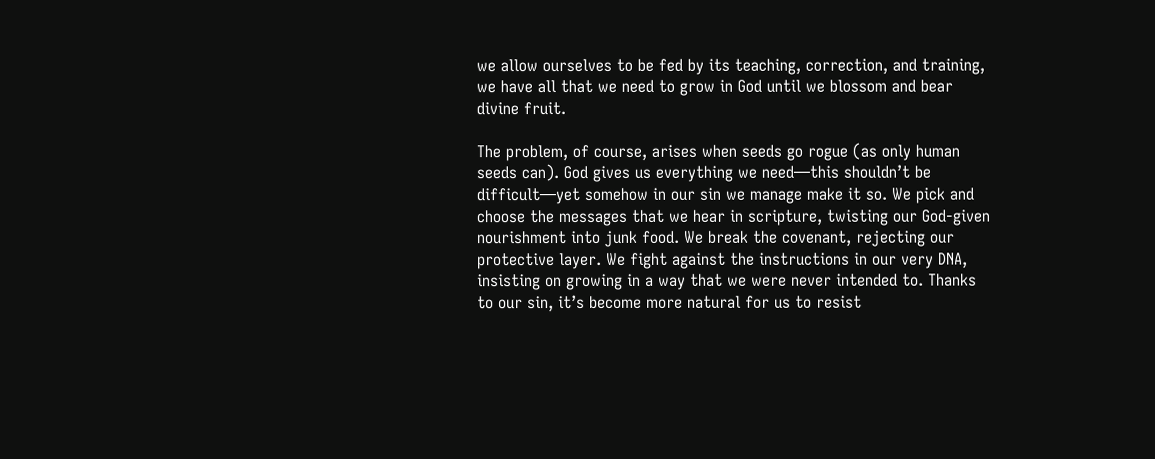we allow ourselves to be fed by its teaching, correction, and training, we have all that we need to grow in God until we blossom and bear divine fruit.

The problem, of course, arises when seeds go rogue (as only human seeds can). God gives us everything we need—this shouldn’t be difficult—yet somehow in our sin we manage make it so. We pick and choose the messages that we hear in scripture, twisting our God-given nourishment into junk food. We break the covenant, rejecting our protective layer. We fight against the instructions in our very DNA, insisting on growing in a way that we were never intended to. Thanks to our sin, it’s become more natural for us to resist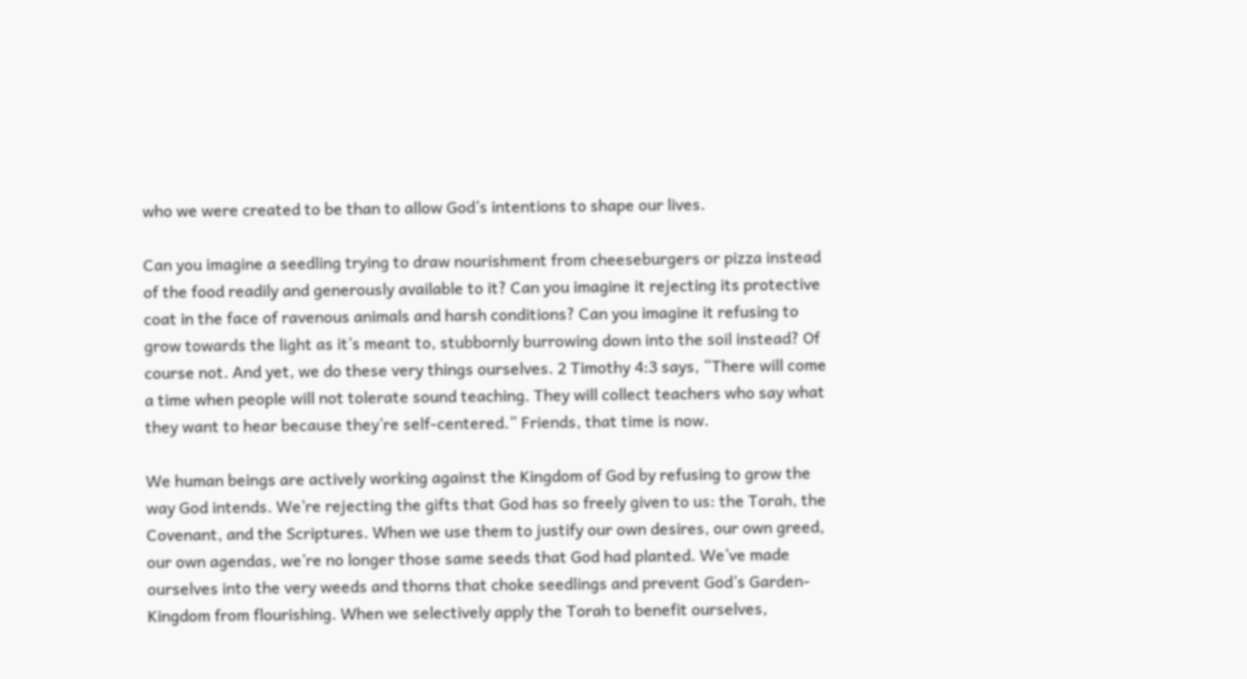who we were created to be than to allow God’s intentions to shape our lives.

Can you imagine a seedling trying to draw nourishment from cheeseburgers or pizza instead of the food readily and generously available to it? Can you imagine it rejecting its protective coat in the face of ravenous animals and harsh conditions? Can you imagine it refusing to grow towards the light as it’s meant to, stubbornly burrowing down into the soil instead? Of course not. And yet, we do these very things ourselves. 2 Timothy 4:3 says, “There will come a time when people will not tolerate sound teaching. They will collect teachers who say what they want to hear because they’re self-centered.” Friends, that time is now.

We human beings are actively working against the Kingdom of God by refusing to grow the way God intends. We’re rejecting the gifts that God has so freely given to us: the Torah, the Covenant, and the Scriptures. When we use them to justify our own desires, our own greed, our own agendas, we’re no longer those same seeds that God had planted. We’ve made ourselves into the very weeds and thorns that choke seedlings and prevent God’s Garden-Kingdom from flourishing. When we selectively apply the Torah to benefit ourselves,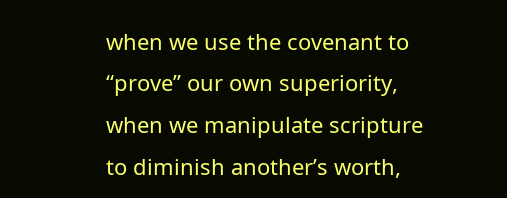when we use the covenant to “prove” our own superiority, when we manipulate scripture to diminish another’s worth,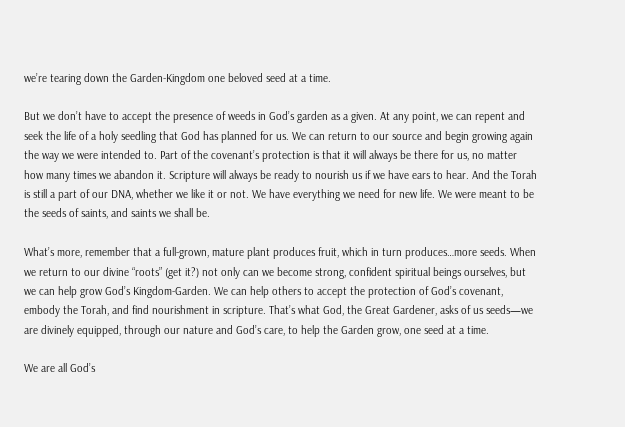we’re tearing down the Garden-Kingdom one beloved seed at a time.

But we don’t have to accept the presence of weeds in God’s garden as a given. At any point, we can repent and seek the life of a holy seedling that God has planned for us. We can return to our source and begin growing again the way we were intended to. Part of the covenant’s protection is that it will always be there for us, no matter how many times we abandon it. Scripture will always be ready to nourish us if we have ears to hear. And the Torah is still a part of our DNA, whether we like it or not. We have everything we need for new life. We were meant to be the seeds of saints, and saints we shall be.

What’s more, remember that a full-grown, mature plant produces fruit, which in turn produces…more seeds. When we return to our divine “roots” (get it?) not only can we become strong, confident spiritual beings ourselves, but we can help grow God’s Kingdom-Garden. We can help others to accept the protection of God’s covenant, embody the Torah, and find nourishment in scripture. That’s what God, the Great Gardener, asks of us seeds—we are divinely equipped, through our nature and God’s care, to help the Garden grow, one seed at a time.

We are all God’s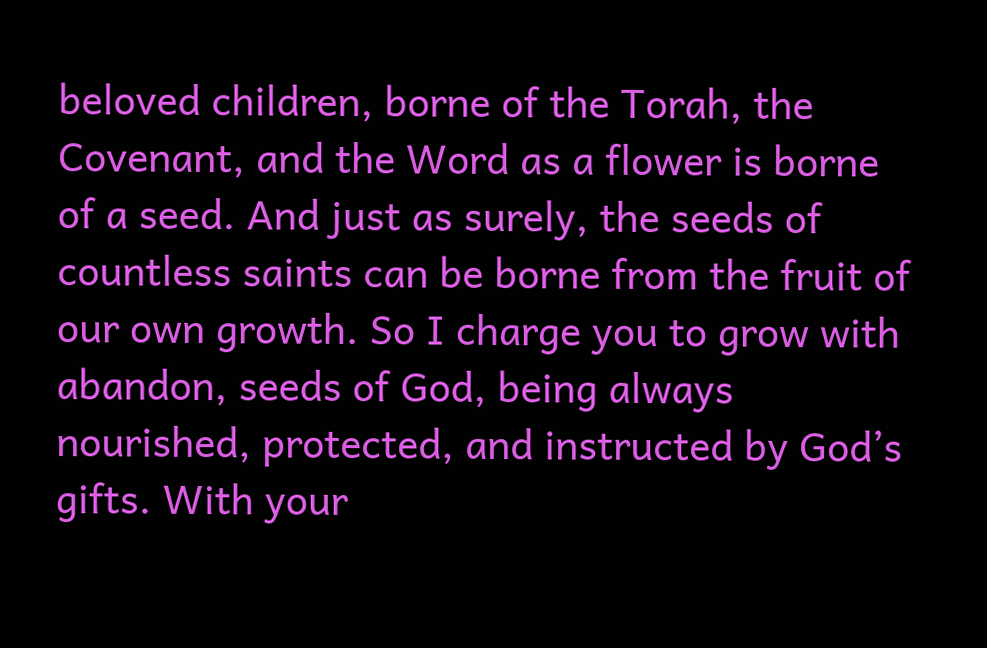beloved children, borne of the Torah, the Covenant, and the Word as a flower is borne of a seed. And just as surely, the seeds of countless saints can be borne from the fruit of our own growth. So I charge you to grow with abandon, seeds of God, being always nourished, protected, and instructed by God’s gifts. With your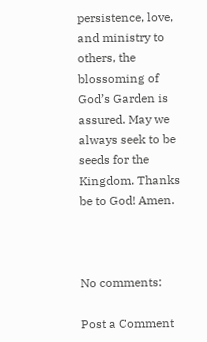persistence, love, and ministry to others, the blossoming of God’s Garden is assured. May we always seek to be seeds for the Kingdom. Thanks be to God! Amen.



No comments:

Post a Comment